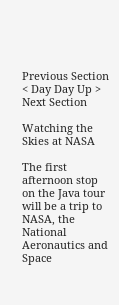Previous Section  < Day Day Up >  Next Section

Watching the Skies at NASA

The first afternoon stop on the Java tour will be a trip to NASA, the National Aeronautics and Space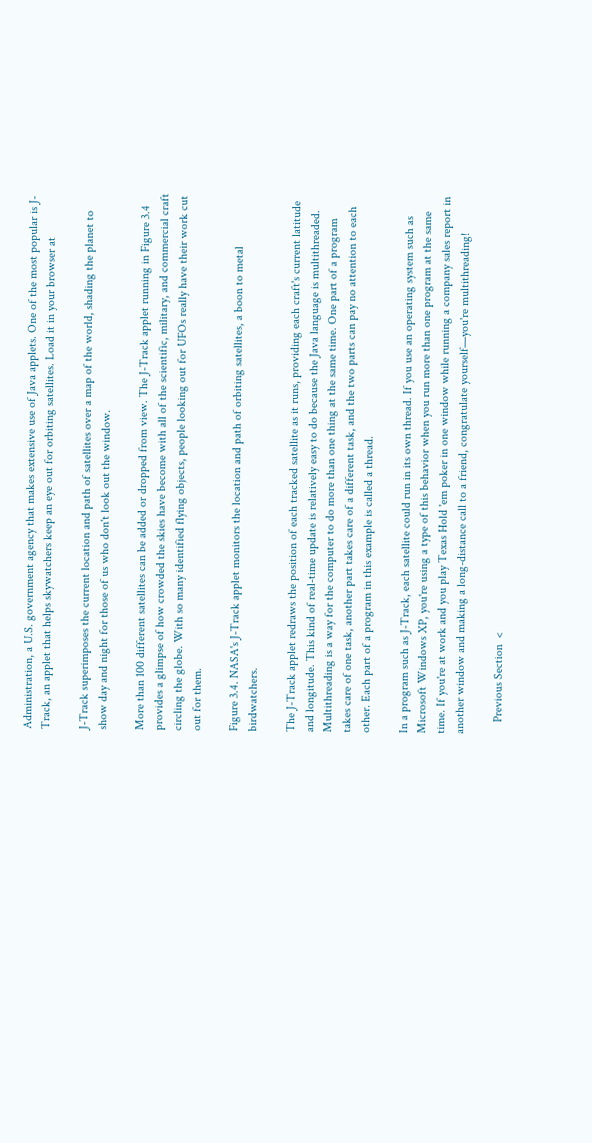Administration, a U.S. government agency that makes extensive use of Java applets. One of the most popular is J-Track, an applet that helps skywatchers keep an eye out for orbiting satellites. Load it in your browser at

J-Track superimposes the current location and path of satellites over a map of the world, shading the planet to show day and night for those of us who don't look out the window.

More than 100 different satellites can be added or dropped from view. The J-Track applet running in Figure 3.4 provides a glimpse of how crowded the skies have become with all of the scientific, military, and commercial craft circling the globe. With so many identified flying objects, people looking out for UFOs really have their work cut out for them.

Figure 3.4. NASA's J-Track applet monitors the location and path of orbiting satellites, a boon to metal birdwatchers.

The J-Track applet redraws the position of each tracked satellite as it runs, providing each craft's current latitude and longitude. This kind of real-time update is relatively easy to do because the Java language is multithreaded. Multithreading is a way for the computer to do more than one thing at the same time. One part of a program takes care of one task, another part takes care of a different task, and the two parts can pay no attention to each other. Each part of a program in this example is called a thread.

In a program such as J-Track, each satellite could run in its own thread. If you use an operating system such as Microsoft Windows XP, you're using a type of this behavior when you run more than one program at the same time. If you're at work and you play Texas Hold 'em poker in one window while running a company sales report in another window and making a long-distance call to a friend, congratulate yourself—you're multithreading!

    Previous Section  <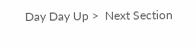Day Day Up >  Next Section